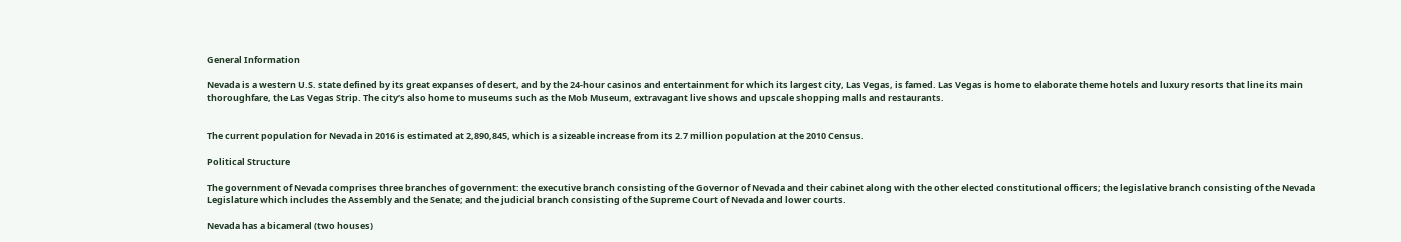General Information

Nevada is a western U.S. state defined by its great expanses of desert, and by the 24-hour casinos and entertainment for which its largest city, Las Vegas, is famed. Las Vegas is home to elaborate theme hotels and luxury resorts that line its main thoroughfare, the Las Vegas Strip. The city’s also home to museums such as the Mob Museum, extravagant live shows and upscale shopping malls and restaurants.


The current population for Nevada in 2016 is estimated at 2,890,845, which is a sizeable increase from its 2.7 million population at the 2010 Census.

Political Structure

The government of Nevada comprises three branches of government: the executive branch consisting of the Governor of Nevada and their cabinet along with the other elected constitutional officers; the legislative branch consisting of the Nevada Legislature which includes the Assembly and the Senate; and the judicial branch consisting of the Supreme Court of Nevada and lower courts.

Nevada has a bicameral (two houses)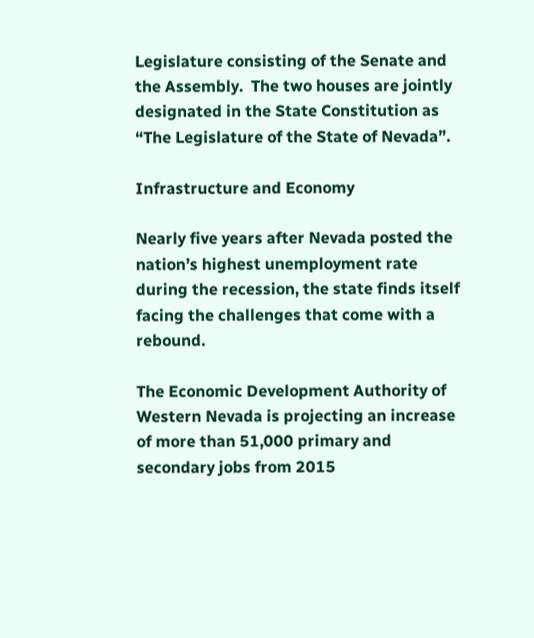Legislature consisting of the Senate and the Assembly.  The two houses are jointly designated in the State Constitution as “The Legislature of the State of Nevada”.

Infrastructure and Economy

Nearly five years after Nevada posted the nation’s highest unemployment rate during the recession, the state finds itself facing the challenges that come with a rebound.

The Economic Development Authority of Western Nevada is projecting an increase of more than 51,000 primary and secondary jobs from 2015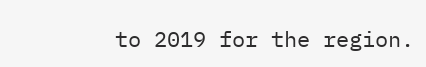to 2019 for the region.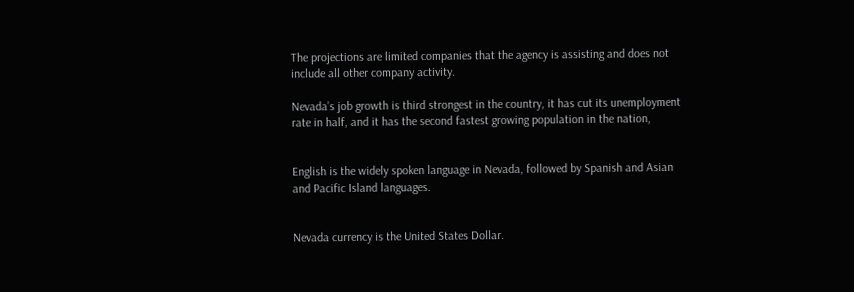The projections are limited companies that the agency is assisting and does not include all other company activity.

Nevada’s job growth is third strongest in the country, it has cut its unemployment rate in half, and it has the second fastest growing population in the nation,


English is the widely spoken language in Nevada, followed by Spanish and Asian and Pacific Island languages.


Nevada currency is the United States Dollar.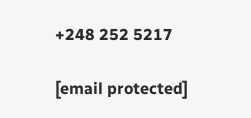+248 252 5217

[email protected]